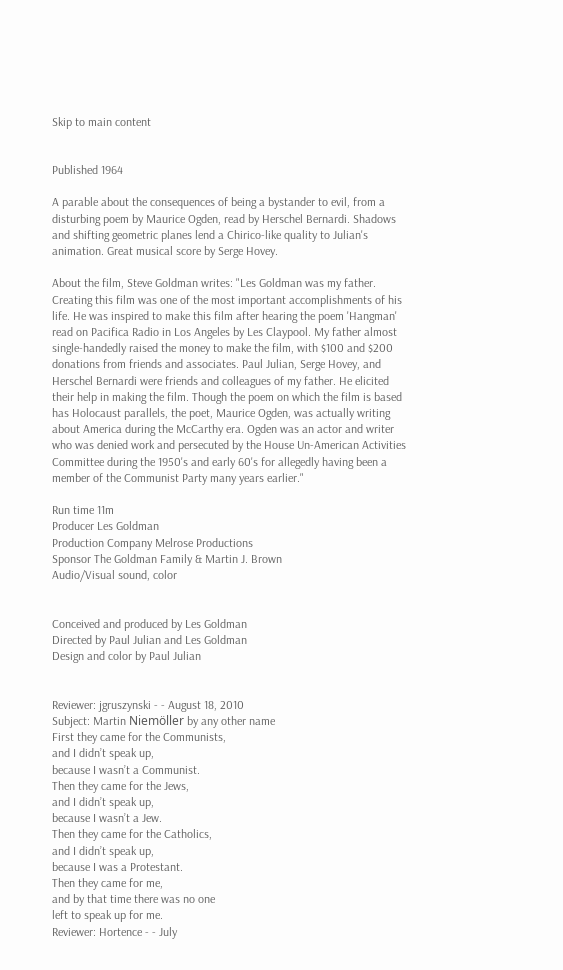Skip to main content


Published 1964

A parable about the consequences of being a bystander to evil, from a disturbing poem by Maurice Ogden, read by Herschel Bernardi. Shadows and shifting geometric planes lend a Chirico-like quality to Julian's animation. Great musical score by Serge Hovey.

About the film, Steve Goldman writes: "Les Goldman was my father. Creating this film was one of the most important accomplishments of his life. He was inspired to make this film after hearing the poem 'Hangman' read on Pacifica Radio in Los Angeles by Les Claypool. My father almost single-handedly raised the money to make the film, with $100 and $200 donations from friends and associates. Paul Julian, Serge Hovey, and Herschel Bernardi were friends and colleagues of my father. He elicited their help in making the film. Though the poem on which the film is based has Holocaust parallels, the poet, Maurice Ogden, was actually writing about America during the McCarthy era. Ogden was an actor and writer who was denied work and persecuted by the House Un-American Activities Committee during the 1950's and early 60's for allegedly having been a member of the Communist Party many years earlier."

Run time 11m
Producer Les Goldman
Production Company Melrose Productions
Sponsor The Goldman Family & Martin J. Brown
Audio/Visual sound, color


Conceived and produced by Les Goldman
Directed by Paul Julian and Les Goldman
Design and color by Paul Julian


Reviewer: jgruszynski - - August 18, 2010
Subject: Martin Niemöller by any other name
First they came for the Communists,
and I didn’t speak up,
because I wasn’t a Communist.
Then they came for the Jews,
and I didn’t speak up,
because I wasn’t a Jew.
Then they came for the Catholics,
and I didn’t speak up,
because I was a Protestant.
Then they came for me,
and by that time there was no one
left to speak up for me.
Reviewer: Hortence - - July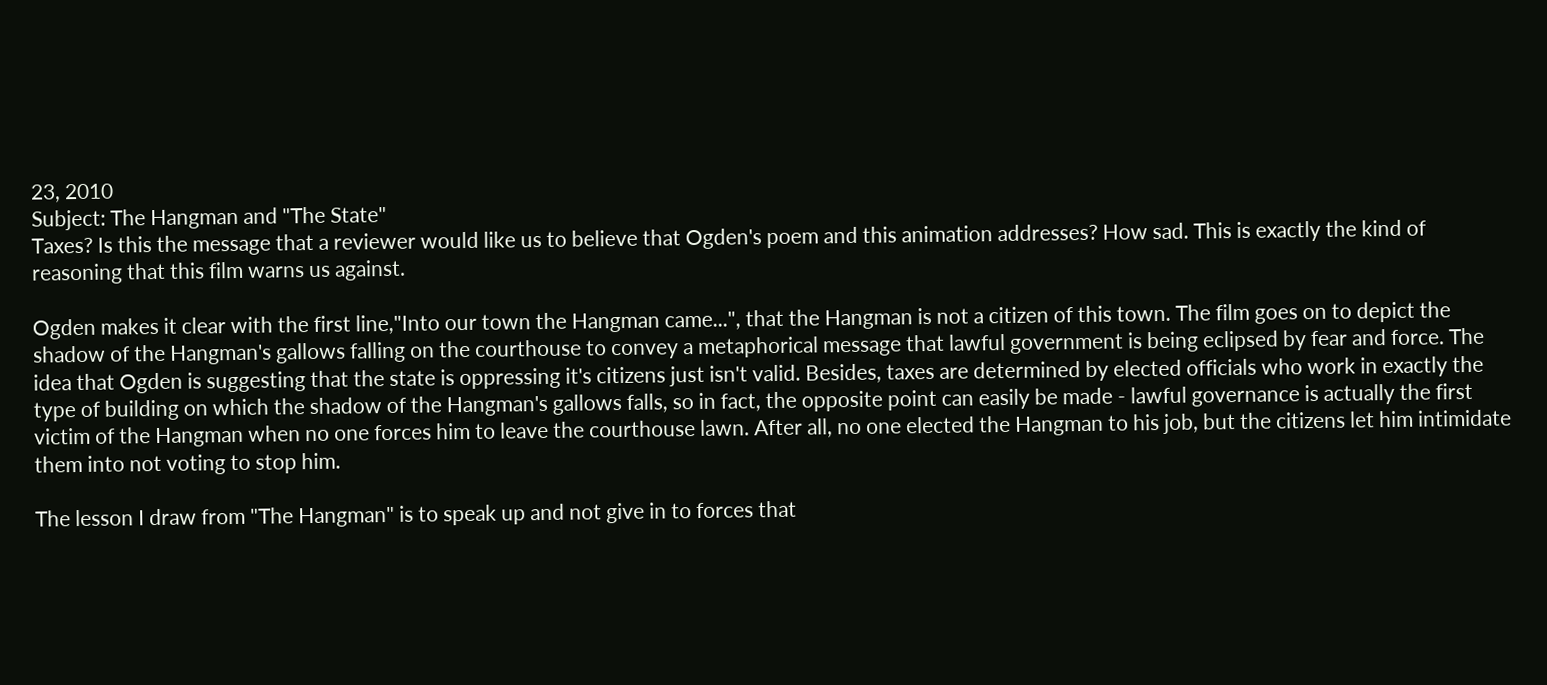23, 2010
Subject: The Hangman and "The State"
Taxes? Is this the message that a reviewer would like us to believe that Ogden's poem and this animation addresses? How sad. This is exactly the kind of reasoning that this film warns us against.

Ogden makes it clear with the first line,"Into our town the Hangman came...", that the Hangman is not a citizen of this town. The film goes on to depict the shadow of the Hangman's gallows falling on the courthouse to convey a metaphorical message that lawful government is being eclipsed by fear and force. The idea that Ogden is suggesting that the state is oppressing it's citizens just isn't valid. Besides, taxes are determined by elected officials who work in exactly the type of building on which the shadow of the Hangman's gallows falls, so in fact, the opposite point can easily be made - lawful governance is actually the first victim of the Hangman when no one forces him to leave the courthouse lawn. After all, no one elected the Hangman to his job, but the citizens let him intimidate them into not voting to stop him.

The lesson I draw from "The Hangman" is to speak up and not give in to forces that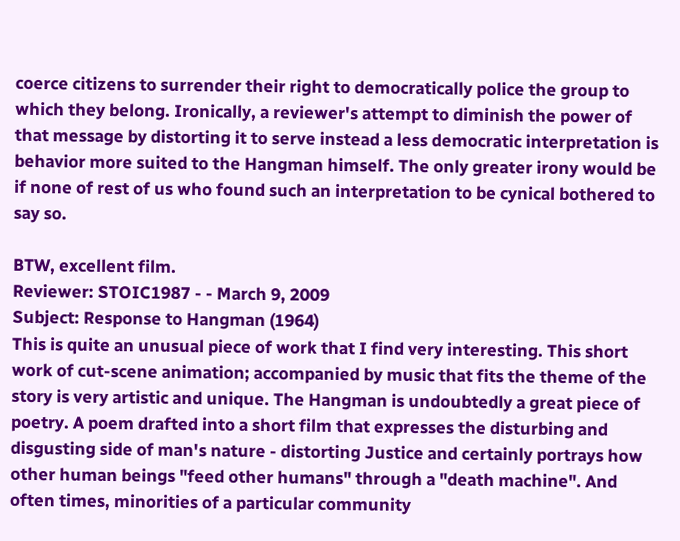coerce citizens to surrender their right to democratically police the group to which they belong. Ironically, a reviewer's attempt to diminish the power of that message by distorting it to serve instead a less democratic interpretation is behavior more suited to the Hangman himself. The only greater irony would be if none of rest of us who found such an interpretation to be cynical bothered to say so.

BTW, excellent film.
Reviewer: STOIC1987 - - March 9, 2009
Subject: Response to Hangman (1964)
This is quite an unusual piece of work that I find very interesting. This short work of cut-scene animation; accompanied by music that fits the theme of the story is very artistic and unique. The Hangman is undoubtedly a great piece of poetry. A poem drafted into a short film that expresses the disturbing and disgusting side of man's nature - distorting Justice and certainly portrays how other human beings "feed other humans" through a "death machine". And often times, minorities of a particular community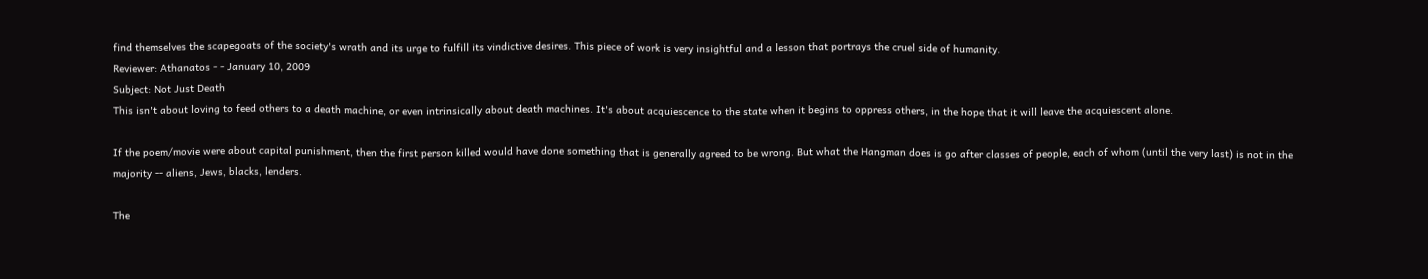find themselves the scapegoats of the society's wrath and its urge to fulfill its vindictive desires. This piece of work is very insightful and a lesson that portrays the cruel side of humanity.
Reviewer: Athanatos - - January 10, 2009
Subject: Not Just Death
This isn't about loving to feed others to a death machine, or even intrinsically about death machines. It's about acquiescence to the state when it begins to oppress others, in the hope that it will leave the acquiescent alone.

If the poem/movie were about capital punishment, then the first person killed would have done something that is generally agreed to be wrong. But what the Hangman does is go after classes of people, each of whom (until the very last) is not in the majority -- aliens, Jews, blacks, lenders.

The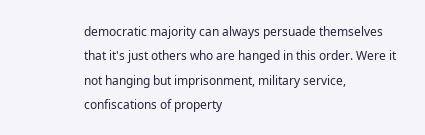democratic majority can always persuade themselves that it's just others who are hanged in this order. Were it not hanging but imprisonment, military service, confiscations of property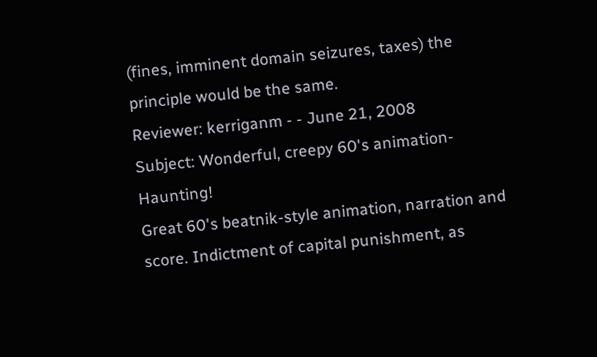(fines, imminent domain seizures, taxes) the principle would be the same.
Reviewer: kerriganm - - June 21, 2008
Subject: Wonderful, creepy 60's animation- Haunting!
Great 60's beatnik-style animation, narration and score. Indictment of capital punishment, as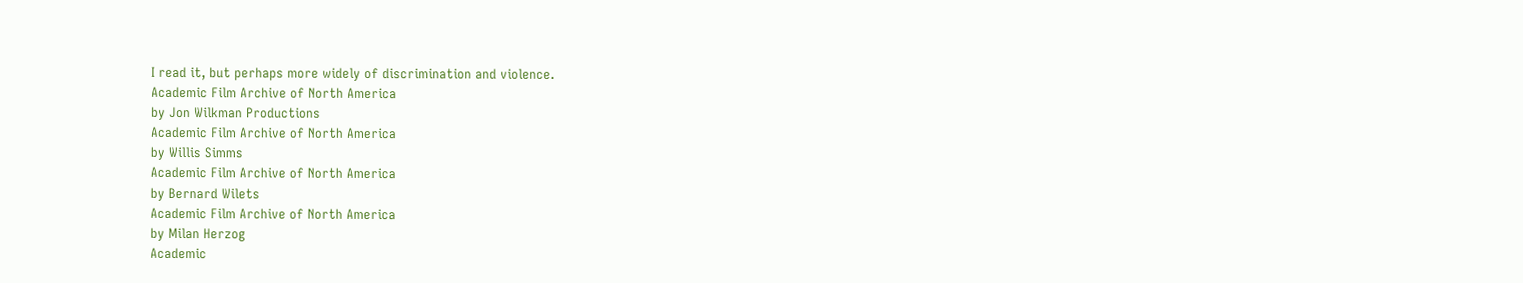I read it, but perhaps more widely of discrimination and violence.
Academic Film Archive of North America
by Jon Wilkman Productions
Academic Film Archive of North America
by Willis Simms
Academic Film Archive of North America
by Bernard Wilets
Academic Film Archive of North America
by Milan Herzog
Academic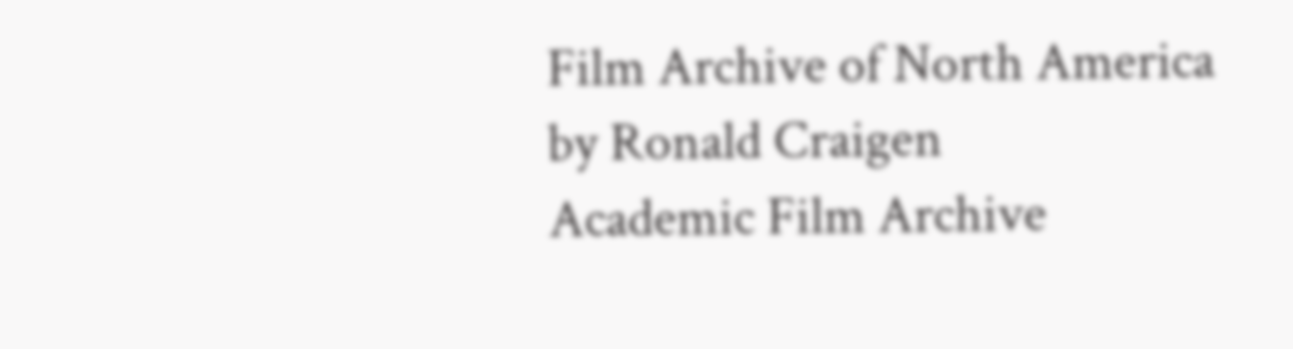Film Archive of North America
by Ronald Craigen
Academic Film Archive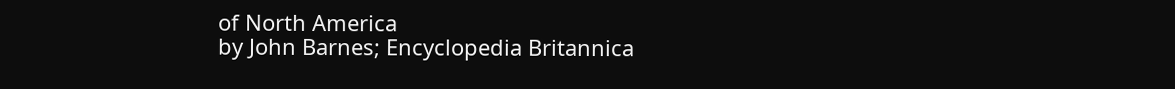of North America
by John Barnes; Encyclopedia Britannica